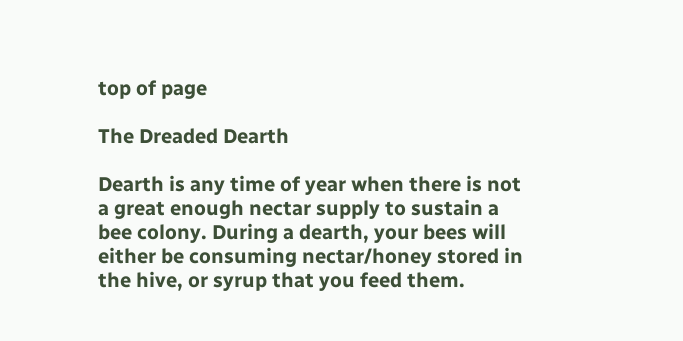top of page

The Dreaded Dearth

Dearth is any time of year when there is not a great enough nectar supply to sustain a bee colony. During a dearth, your bees will either be consuming nectar/honey stored in the hive, or syrup that you feed them.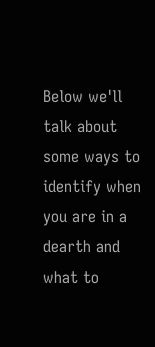Below we'll talk about some ways to identify when you are in a dearth and what to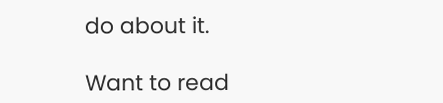do about it.

Want to read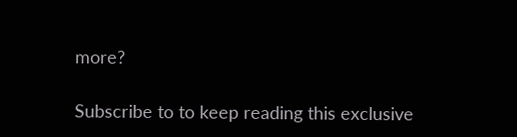more?

Subscribe to to keep reading this exclusive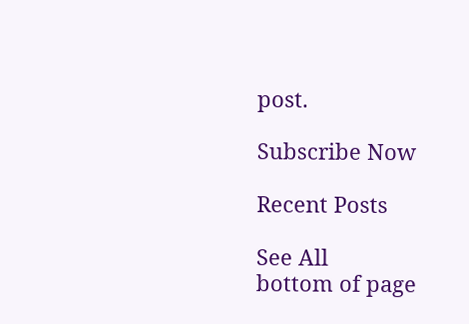post.

Subscribe Now

Recent Posts

See All
bottom of page